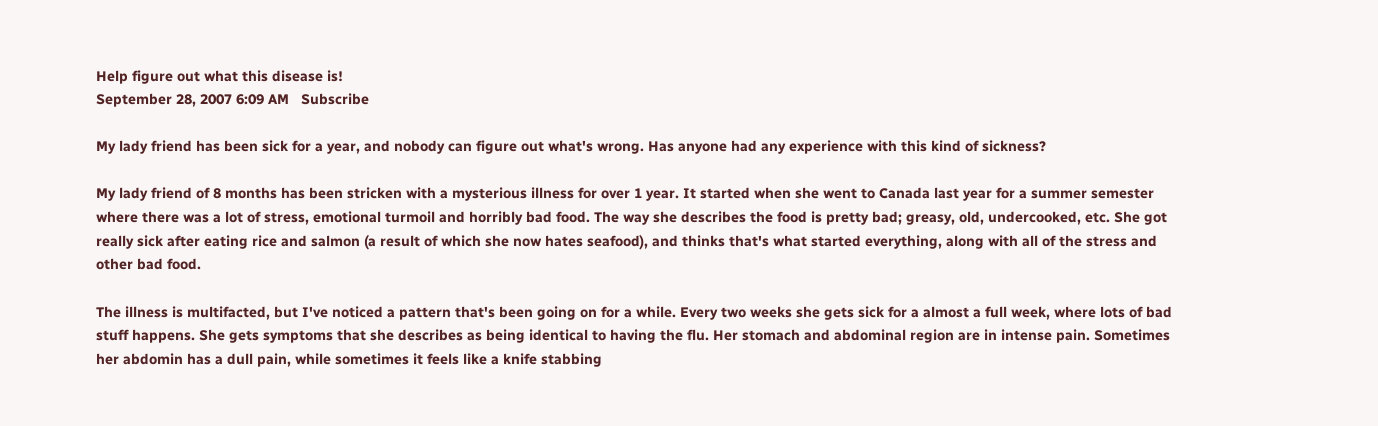Help figure out what this disease is!
September 28, 2007 6:09 AM   Subscribe

My lady friend has been sick for a year, and nobody can figure out what's wrong. Has anyone had any experience with this kind of sickness?

My lady friend of 8 months has been stricken with a mysterious illness for over 1 year. It started when she went to Canada last year for a summer semester where there was a lot of stress, emotional turmoil and horribly bad food. The way she describes the food is pretty bad; greasy, old, undercooked, etc. She got really sick after eating rice and salmon (a result of which she now hates seafood), and thinks that's what started everything, along with all of the stress and other bad food.

The illness is multifacted, but I've noticed a pattern that's been going on for a while. Every two weeks she gets sick for a almost a full week, where lots of bad stuff happens. She gets symptoms that she describes as being identical to having the flu. Her stomach and abdominal region are in intense pain. Sometimes her abdomin has a dull pain, while sometimes it feels like a knife stabbing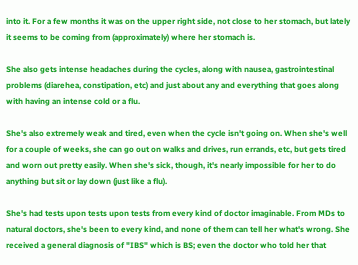into it. For a few months it was on the upper right side, not close to her stomach, but lately it seems to be coming from (approximately) where her stomach is.

She also gets intense headaches during the cycles, along with nausea, gastrointestinal problems (diarehea, constipation, etc) and just about any and everything that goes along with having an intense cold or a flu.

She's also extremely weak and tired, even when the cycle isn't going on. When she's well for a couple of weeks, she can go out on walks and drives, run errands, etc, but gets tired and worn out pretty easily. When she's sick, though, it's nearly impossible for her to do anything but sit or lay down (just like a flu).

She's had tests upon tests upon tests from every kind of doctor imaginable. From MDs to natural doctors, she's been to every kind, and none of them can tell her what's wrong. She received a general diagnosis of "IBS" which is BS; even the doctor who told her that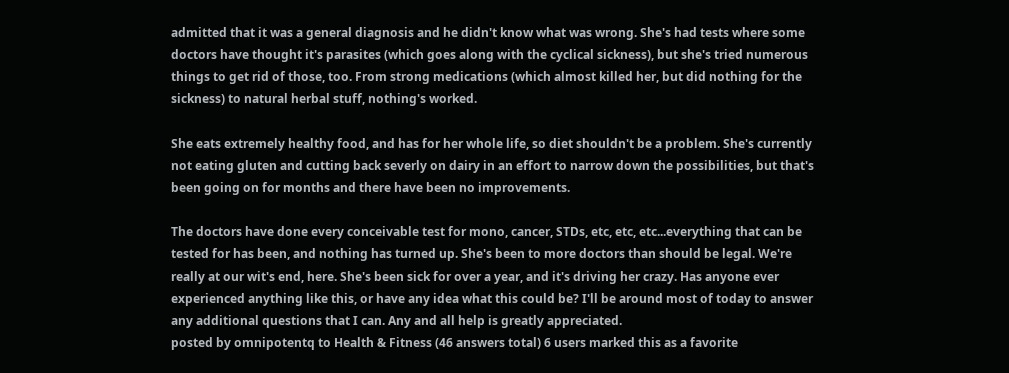admitted that it was a general diagnosis and he didn't know what was wrong. She's had tests where some doctors have thought it's parasites (which goes along with the cyclical sickness), but she's tried numerous things to get rid of those, too. From strong medications (which almost killed her, but did nothing for the sickness) to natural herbal stuff, nothing's worked.

She eats extremely healthy food, and has for her whole life, so diet shouldn't be a problem. She's currently not eating gluten and cutting back severly on dairy in an effort to narrow down the possibilities, but that's been going on for months and there have been no improvements.

The doctors have done every conceivable test for mono, cancer, STDs, etc, etc, etc...everything that can be tested for has been, and nothing has turned up. She's been to more doctors than should be legal. We're really at our wit's end, here. She's been sick for over a year, and it's driving her crazy. Has anyone ever experienced anything like this, or have any idea what this could be? I'll be around most of today to answer any additional questions that I can. Any and all help is greatly appreciated.
posted by omnipotentq to Health & Fitness (46 answers total) 6 users marked this as a favorite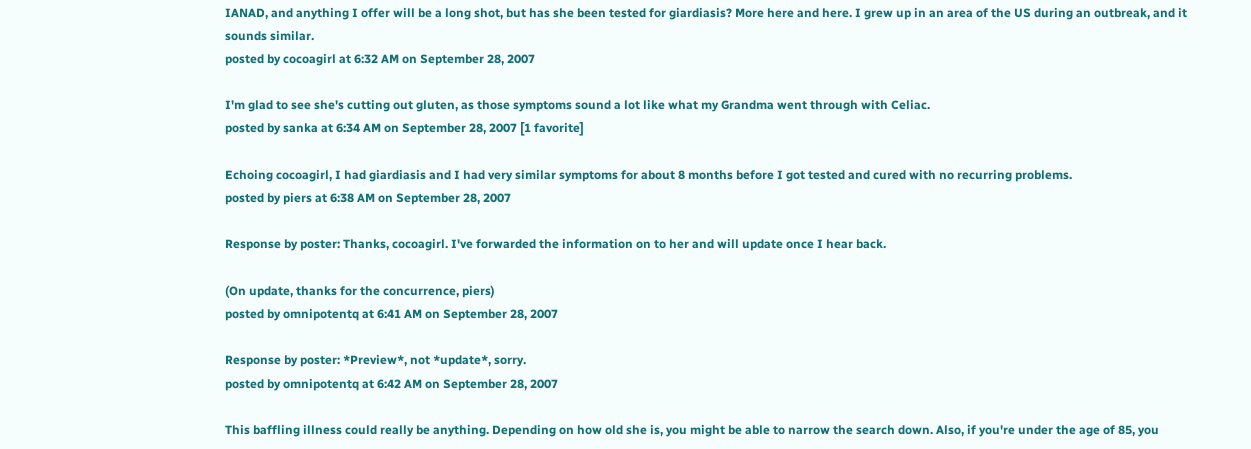IANAD, and anything I offer will be a long shot, but has she been tested for giardiasis? More here and here. I grew up in an area of the US during an outbreak, and it sounds similar.
posted by cocoagirl at 6:32 AM on September 28, 2007

I'm glad to see she's cutting out gluten, as those symptoms sound a lot like what my Grandma went through with Celiac.
posted by sanka at 6:34 AM on September 28, 2007 [1 favorite]

Echoing cocoagirl, I had giardiasis and I had very similar symptoms for about 8 months before I got tested and cured with no recurring problems.
posted by piers at 6:38 AM on September 28, 2007

Response by poster: Thanks, cocoagirl. I've forwarded the information on to her and will update once I hear back.

(On update, thanks for the concurrence, piers)
posted by omnipotentq at 6:41 AM on September 28, 2007

Response by poster: *Preview*, not *update*, sorry.
posted by omnipotentq at 6:42 AM on September 28, 2007

This baffling illness could really be anything. Depending on how old she is, you might be able to narrow the search down. Also, if you're under the age of 85, you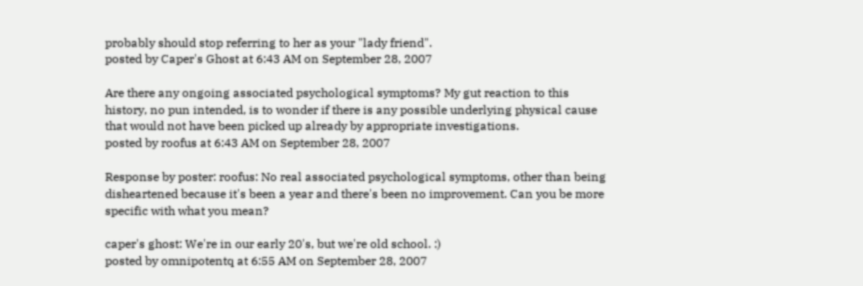probably should stop referring to her as your "lady friend".
posted by Caper's Ghost at 6:43 AM on September 28, 2007

Are there any ongoing associated psychological symptoms? My gut reaction to this history, no pun intended, is to wonder if there is any possible underlying physical cause that would not have been picked up already by appropriate investigations.
posted by roofus at 6:43 AM on September 28, 2007

Response by poster: roofus: No real associated psychological symptoms, other than being disheartened because it's been a year and there's been no improvement. Can you be more specific with what you mean?

caper's ghost: We're in our early 20's, but we're old school. :)
posted by omnipotentq at 6:55 AM on September 28, 2007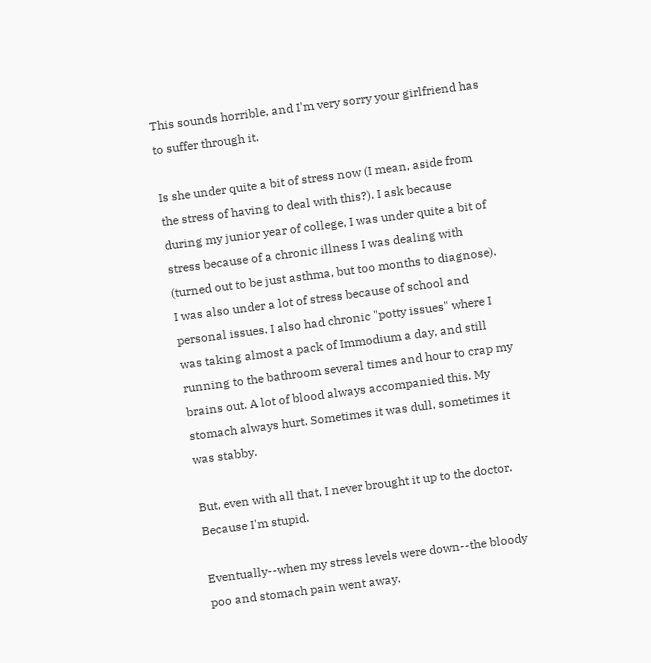This sounds horrible, and I'm very sorry your girlfriend has to suffer through it.

Is she under quite a bit of stress now (I mean, aside from the stress of having to deal with this?). I ask because during my junior year of college, I was under quite a bit of stress because of a chronic illness I was dealing with (turned out to be just asthma, but too months to diagnose). I was also under a lot of stress because of school and personal issues. I also had chronic "potty issues" where I was taking almost a pack of Immodium a day, and still running to the bathroom several times and hour to crap my brains out. A lot of blood always accompanied this. My stomach always hurt. Sometimes it was dull, sometimes it was stabby.

But, even with all that, I never brought it up to the doctor. Because I'm stupid.

Eventually--when my stress levels were down--the bloody poo and stomach pain went away.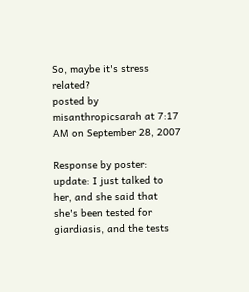So, maybe it's stress related?
posted by misanthropicsarah at 7:17 AM on September 28, 2007

Response by poster: update: I just talked to her, and she said that she's been tested for giardiasis, and the tests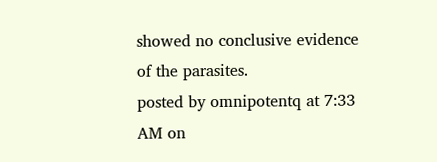showed no conclusive evidence of the parasites.
posted by omnipotentq at 7:33 AM on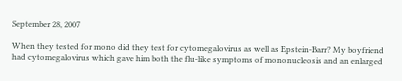September 28, 2007

When they tested for mono did they test for cytomegalovirus as well as Epstein-Barr? My boyfriend had cytomegalovirus which gave him both the flu-like symptoms of mononucleosis and an enlarged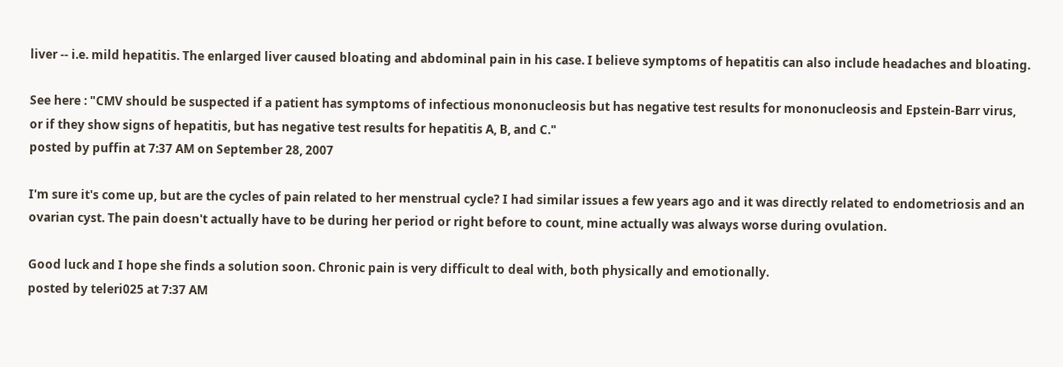liver -- i.e. mild hepatitis. The enlarged liver caused bloating and abdominal pain in his case. I believe symptoms of hepatitis can also include headaches and bloating.

See here : "CMV should be suspected if a patient has symptoms of infectious mononucleosis but has negative test results for mononucleosis and Epstein-Barr virus, or if they show signs of hepatitis, but has negative test results for hepatitis A, B, and C."
posted by puffin at 7:37 AM on September 28, 2007

I'm sure it's come up, but are the cycles of pain related to her menstrual cycle? I had similar issues a few years ago and it was directly related to endometriosis and an ovarian cyst. The pain doesn't actually have to be during her period or right before to count, mine actually was always worse during ovulation.

Good luck and I hope she finds a solution soon. Chronic pain is very difficult to deal with, both physically and emotionally.
posted by teleri025 at 7:37 AM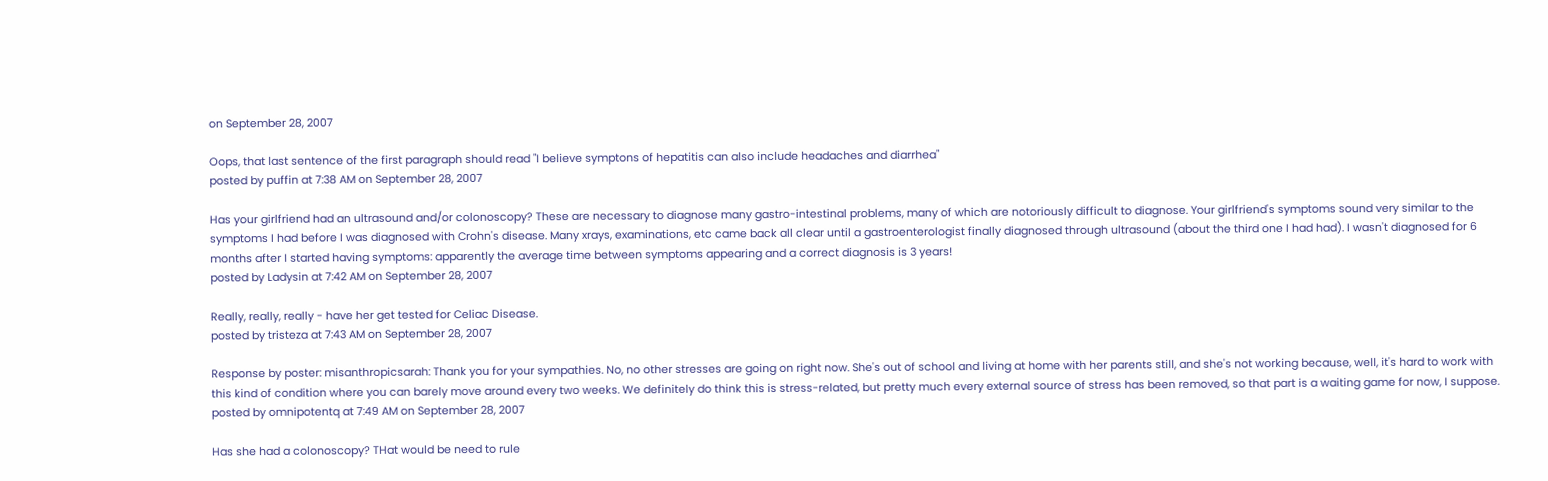on September 28, 2007

Oops, that last sentence of the first paragraph should read "I believe symptons of hepatitis can also include headaches and diarrhea"
posted by puffin at 7:38 AM on September 28, 2007

Has your girlfriend had an ultrasound and/or colonoscopy? These are necessary to diagnose many gastro-intestinal problems, many of which are notoriously difficult to diagnose. Your girlfriend's symptoms sound very similar to the symptoms I had before I was diagnosed with Crohn's disease. Many xrays, examinations, etc came back all clear until a gastroenterologist finally diagnosed through ultrasound (about the third one I had had). I wasn't diagnosed for 6 months after I started having symptoms: apparently the average time between symptoms appearing and a correct diagnosis is 3 years!
posted by Ladysin at 7:42 AM on September 28, 2007

Really, really, really - have her get tested for Celiac Disease.
posted by tristeza at 7:43 AM on September 28, 2007

Response by poster: misanthropicsarah: Thank you for your sympathies. No, no other stresses are going on right now. She's out of school and living at home with her parents still, and she's not working because, well, it's hard to work with this kind of condition where you can barely move around every two weeks. We definitely do think this is stress-related, but pretty much every external source of stress has been removed, so that part is a waiting game for now, I suppose.
posted by omnipotentq at 7:49 AM on September 28, 2007

Has she had a colonoscopy? THat would be need to rule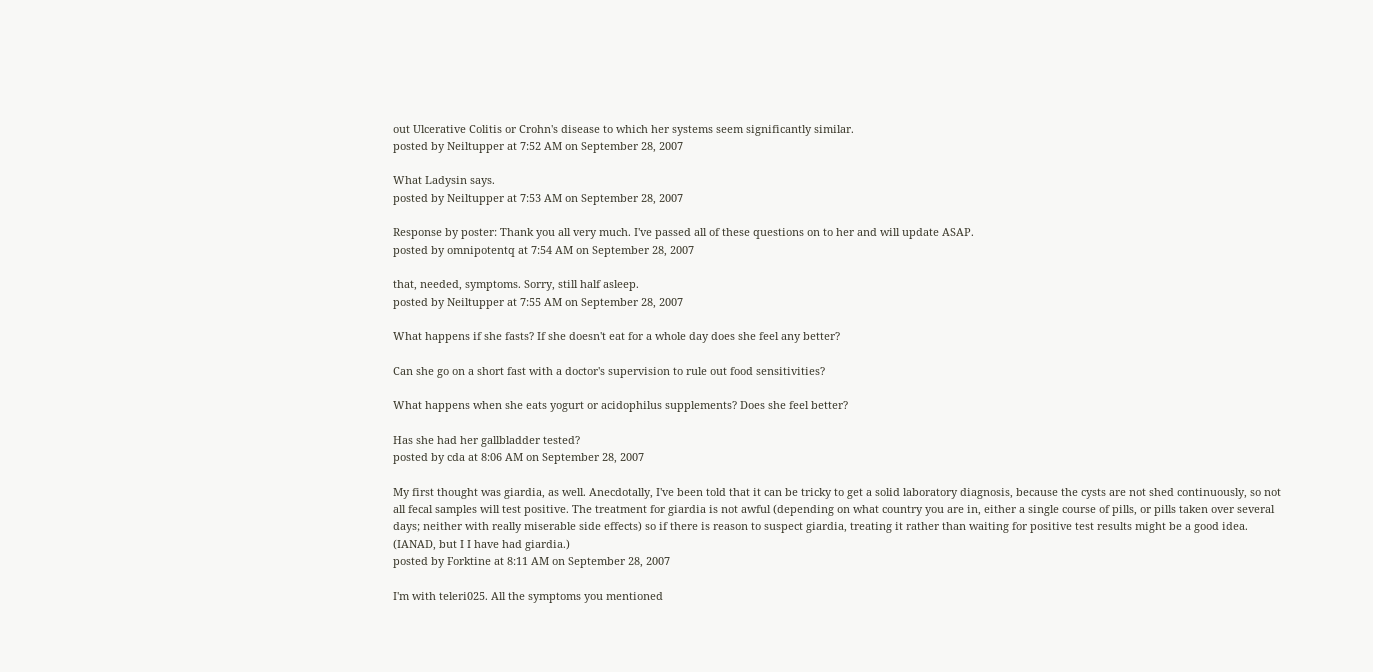out Ulcerative Colitis or Crohn's disease to which her systems seem significantly similar.
posted by Neiltupper at 7:52 AM on September 28, 2007

What Ladysin says.
posted by Neiltupper at 7:53 AM on September 28, 2007

Response by poster: Thank you all very much. I've passed all of these questions on to her and will update ASAP.
posted by omnipotentq at 7:54 AM on September 28, 2007

that, needed, symptoms. Sorry, still half asleep.
posted by Neiltupper at 7:55 AM on September 28, 2007

What happens if she fasts? If she doesn't eat for a whole day does she feel any better?

Can she go on a short fast with a doctor's supervision to rule out food sensitivities?

What happens when she eats yogurt or acidophilus supplements? Does she feel better?

Has she had her gallbladder tested?
posted by cda at 8:06 AM on September 28, 2007

My first thought was giardia, as well. Anecdotally, I've been told that it can be tricky to get a solid laboratory diagnosis, because the cysts are not shed continuously, so not all fecal samples will test positive. The treatment for giardia is not awful (depending on what country you are in, either a single course of pills, or pills taken over several days; neither with really miserable side effects) so if there is reason to suspect giardia, treating it rather than waiting for positive test results might be a good idea. (IANAD, but I I have had giardia.)
posted by Forktine at 8:11 AM on September 28, 2007

I'm with teleri025. All the symptoms you mentioned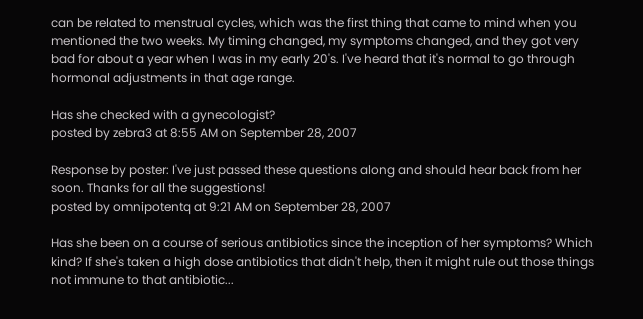can be related to menstrual cycles, which was the first thing that came to mind when you mentioned the two weeks. My timing changed, my symptoms changed, and they got very bad for about a year when I was in my early 20's. I've heard that it's normal to go through hormonal adjustments in that age range.

Has she checked with a gynecologist?
posted by zebra3 at 8:55 AM on September 28, 2007

Response by poster: I've just passed these questions along and should hear back from her soon. Thanks for all the suggestions!
posted by omnipotentq at 9:21 AM on September 28, 2007

Has she been on a course of serious antibiotics since the inception of her symptoms? Which kind? If she's taken a high dose antibiotics that didn't help, then it might rule out those things not immune to that antibiotic...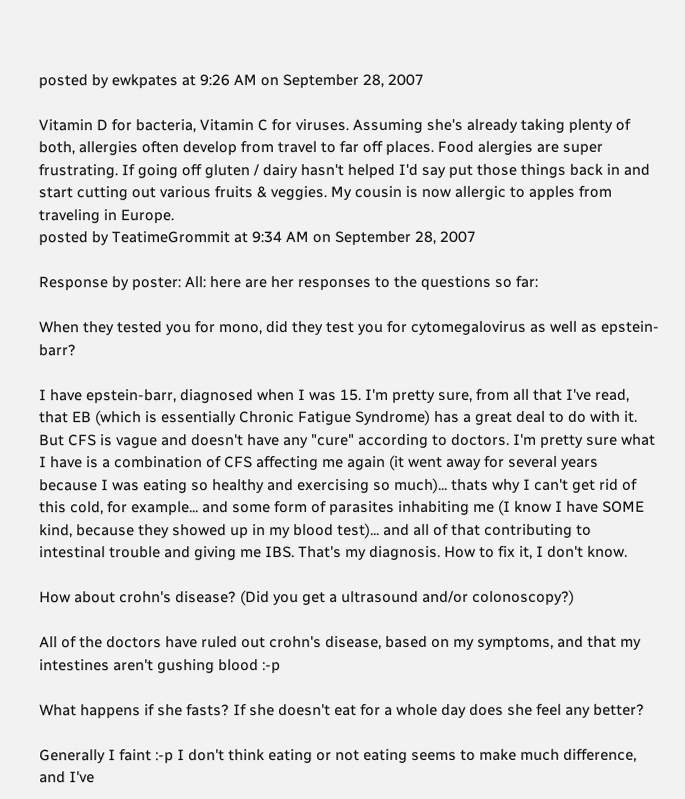posted by ewkpates at 9:26 AM on September 28, 2007

Vitamin D for bacteria, Vitamin C for viruses. Assuming she's already taking plenty of both, allergies often develop from travel to far off places. Food alergies are super frustrating. If going off gluten / dairy hasn't helped I'd say put those things back in and start cutting out various fruits & veggies. My cousin is now allergic to apples from traveling in Europe.
posted by TeatimeGrommit at 9:34 AM on September 28, 2007

Response by poster: All: here are her responses to the questions so far:

When they tested you for mono, did they test you for cytomegalovirus as well as epstein-barr?

I have epstein-barr, diagnosed when I was 15. I'm pretty sure, from all that I've read, that EB (which is essentially Chronic Fatigue Syndrome) has a great deal to do with it. But CFS is vague and doesn't have any "cure" according to doctors. I'm pretty sure what I have is a combination of CFS affecting me again (it went away for several years because I was eating so healthy and exercising so much)... thats why I can't get rid of this cold, for example... and some form of parasites inhabiting me (I know I have SOME kind, because they showed up in my blood test)... and all of that contributing to intestinal trouble and giving me IBS. That's my diagnosis. How to fix it, I don't know.

How about crohn's disease? (Did you get a ultrasound and/or colonoscopy?)

All of the doctors have ruled out crohn's disease, based on my symptoms, and that my intestines aren't gushing blood :-p

What happens if she fasts? If she doesn't eat for a whole day does she feel any better?

Generally I faint :-p I don't think eating or not eating seems to make much difference, and I've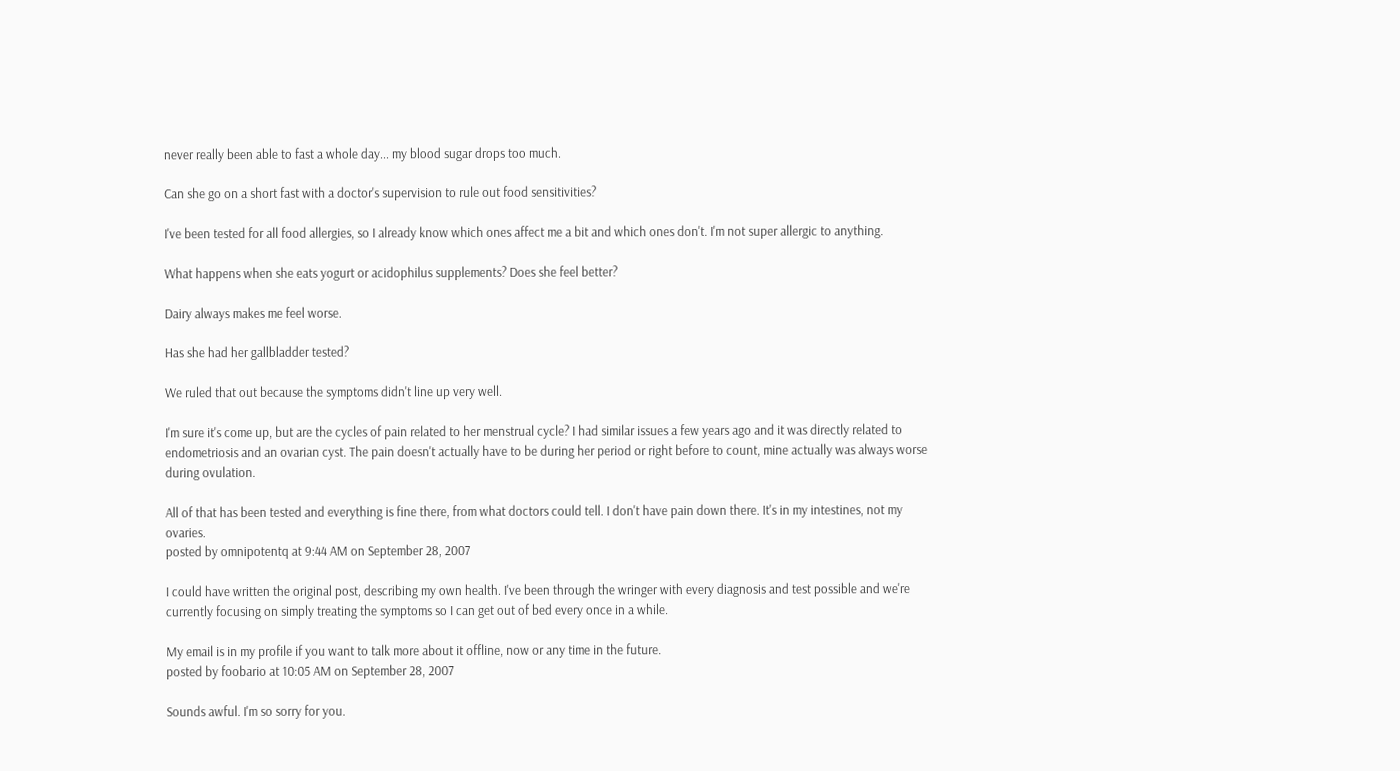never really been able to fast a whole day... my blood sugar drops too much.

Can she go on a short fast with a doctor's supervision to rule out food sensitivities?

I've been tested for all food allergies, so I already know which ones affect me a bit and which ones don't. I'm not super allergic to anything.

What happens when she eats yogurt or acidophilus supplements? Does she feel better?

Dairy always makes me feel worse.

Has she had her gallbladder tested?

We ruled that out because the symptoms didn't line up very well.

I'm sure it's come up, but are the cycles of pain related to her menstrual cycle? I had similar issues a few years ago and it was directly related to endometriosis and an ovarian cyst. The pain doesn't actually have to be during her period or right before to count, mine actually was always worse during ovulation.

All of that has been tested and everything is fine there, from what doctors could tell. I don't have pain down there. It's in my intestines, not my ovaries.
posted by omnipotentq at 9:44 AM on September 28, 2007

I could have written the original post, describing my own health. I've been through the wringer with every diagnosis and test possible and we're currently focusing on simply treating the symptoms so I can get out of bed every once in a while.

My email is in my profile if you want to talk more about it offline, now or any time in the future.
posted by foobario at 10:05 AM on September 28, 2007

Sounds awful. I'm so sorry for you.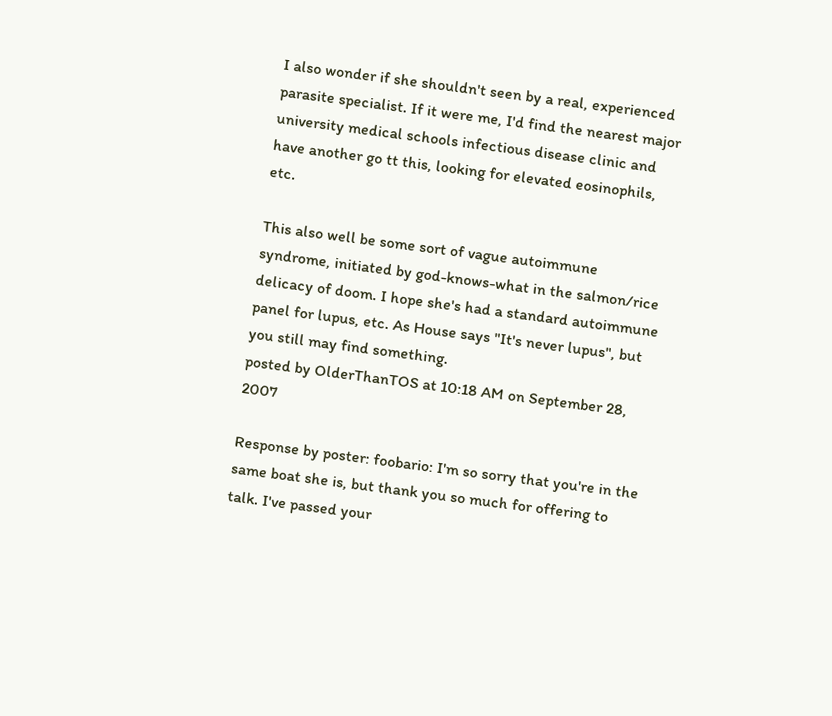I also wonder if she shouldn't seen by a real, experienced parasite specialist. If it were me, I'd find the nearest major university medical schools infectious disease clinic and have another go tt this, looking for elevated eosinophils, etc.

This also well be some sort of vague autoimmune syndrome, initiated by god-knows-what in the salmon/rice delicacy of doom. I hope she's had a standard autoimmune panel for lupus, etc. As House says "It's never lupus", but you still may find something.
posted by OlderThanTOS at 10:18 AM on September 28, 2007

Response by poster: foobario: I'm so sorry that you're in the same boat she is, but thank you so much for offering to talk. I've passed your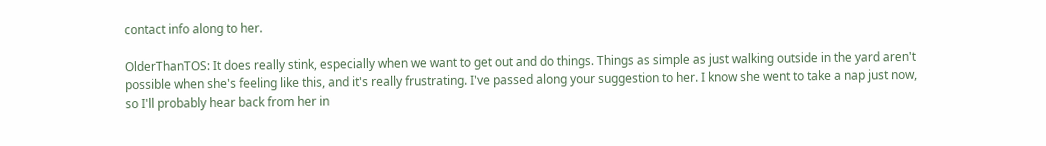contact info along to her.

OlderThanTOS: It does really stink, especially when we want to get out and do things. Things as simple as just walking outside in the yard aren't possible when she's feeling like this, and it's really frustrating. I've passed along your suggestion to her. I know she went to take a nap just now, so I'll probably hear back from her in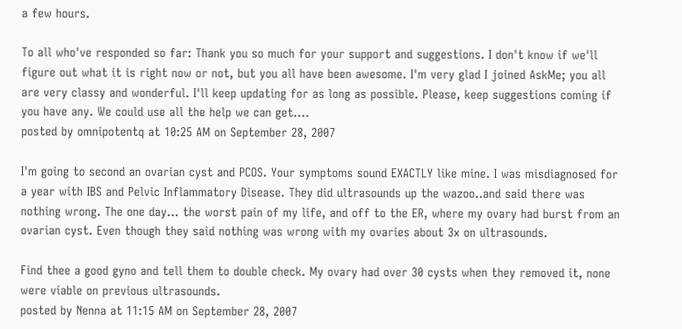a few hours.

To all who've responded so far: Thank you so much for your support and suggestions. I don't know if we'll figure out what it is right now or not, but you all have been awesome. I'm very glad I joined AskMe; you all are very classy and wonderful. I'll keep updating for as long as possible. Please, keep suggestions coming if you have any. We could use all the help we can get....
posted by omnipotentq at 10:25 AM on September 28, 2007

I'm going to second an ovarian cyst and PCOS. Your symptoms sound EXACTLY like mine. I was misdiagnosed for a year with IBS and Pelvic Inflammatory Disease. They did ultrasounds up the wazoo..and said there was nothing wrong. The one day... the worst pain of my life, and off to the ER, where my ovary had burst from an ovarian cyst. Even though they said nothing was wrong with my ovaries about 3x on ultrasounds.

Find thee a good gyno and tell them to double check. My ovary had over 30 cysts when they removed it, none were viable on previous ultrasounds.
posted by Nenna at 11:15 AM on September 28, 2007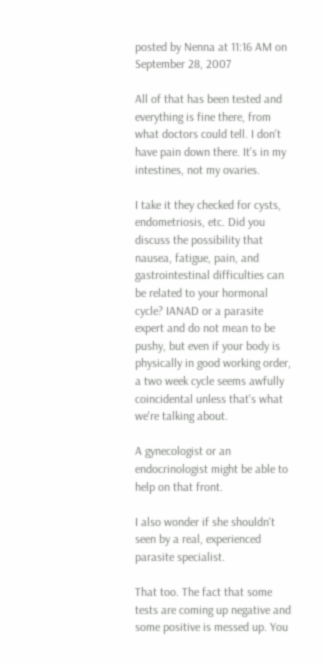posted by Nenna at 11:16 AM on September 28, 2007

All of that has been tested and everything is fine there, from what doctors could tell. I don't have pain down there. It's in my intestines, not my ovaries.

I take it they checked for cysts, endometriosis, etc. Did you discuss the possibility that nausea, fatigue, pain, and gastrointestinal difficulties can be related to your hormonal cycle? IANAD or a parasite expert and do not mean to be pushy, but even if your body is physically in good working order, a two week cycle seems awfully coincidental unless that's what we're talking about.

A gynecologist or an endocrinologist might be able to help on that front.

I also wonder if she shouldn't seen by a real, experienced parasite specialist.

That too. The fact that some tests are coming up negative and some positive is messed up. You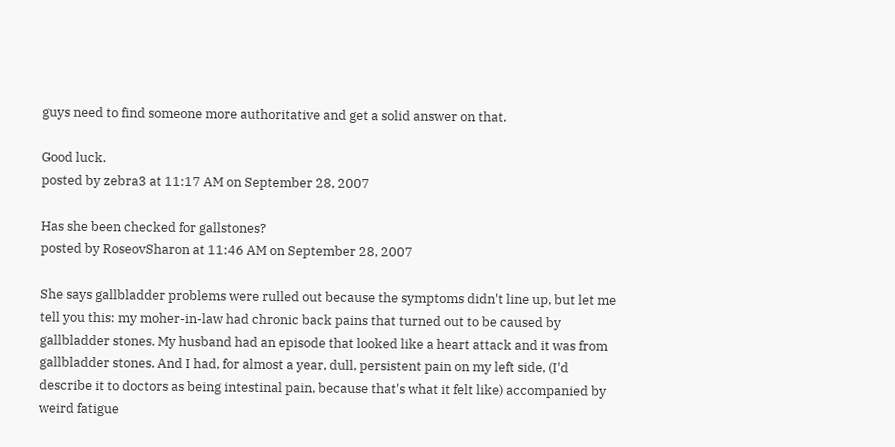guys need to find someone more authoritative and get a solid answer on that.

Good luck.
posted by zebra3 at 11:17 AM on September 28, 2007

Has she been checked for gallstones?
posted by RoseovSharon at 11:46 AM on September 28, 2007

She says gallbladder problems were rulled out because the symptoms didn't line up, but let me tell you this: my moher-in-law had chronic back pains that turned out to be caused by gallbladder stones. My husband had an episode that looked like a heart attack and it was from gallbladder stones. And I had, for almost a year, dull, persistent pain on my left side, (I'd describe it to doctors as being intestinal pain, because that's what it felt like) accompanied by weird fatigue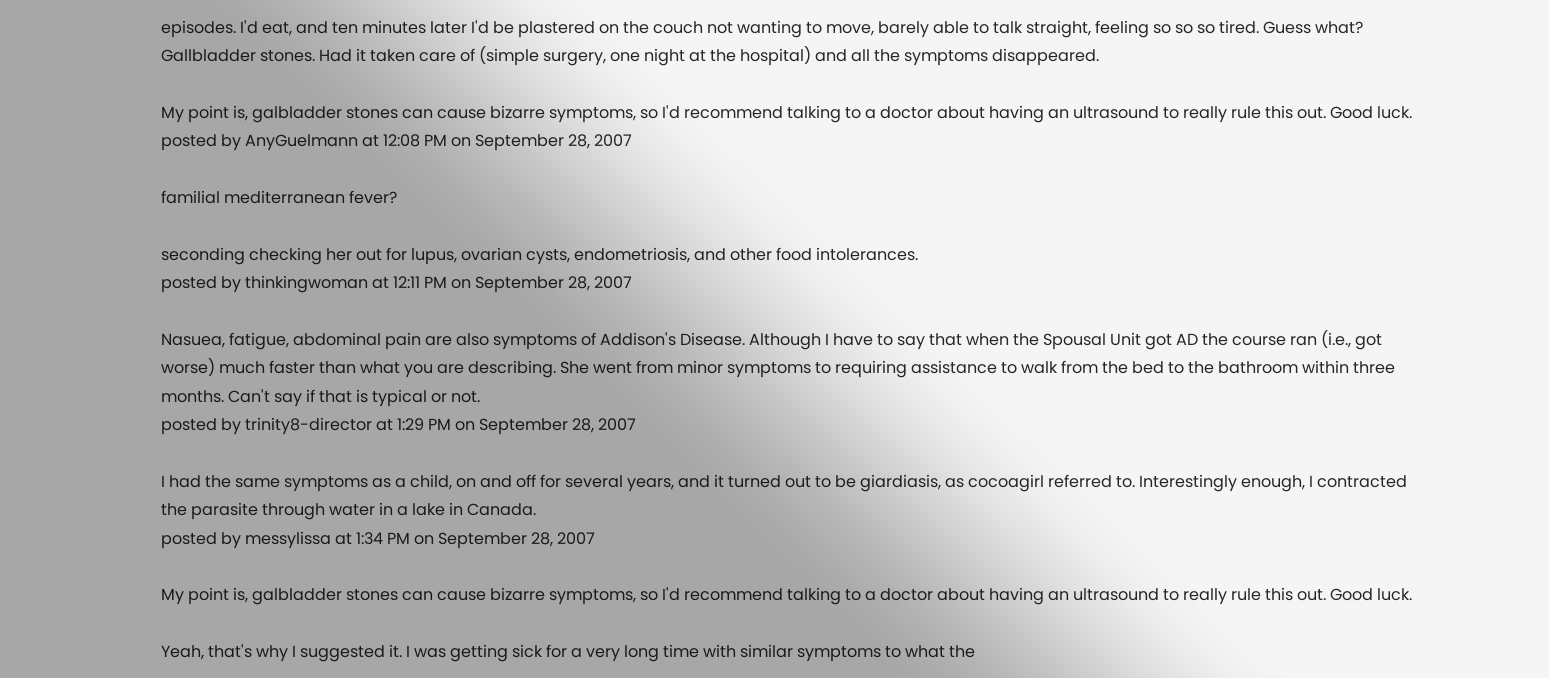episodes. I'd eat, and ten minutes later I'd be plastered on the couch not wanting to move, barely able to talk straight, feeling so so so tired. Guess what? Gallbladder stones. Had it taken care of (simple surgery, one night at the hospital) and all the symptoms disappeared.

My point is, galbladder stones can cause bizarre symptoms, so I'd recommend talking to a doctor about having an ultrasound to really rule this out. Good luck.
posted by AnyGuelmann at 12:08 PM on September 28, 2007

familial mediterranean fever?

seconding checking her out for lupus, ovarian cysts, endometriosis, and other food intolerances.
posted by thinkingwoman at 12:11 PM on September 28, 2007

Nasuea, fatigue, abdominal pain are also symptoms of Addison's Disease. Although I have to say that when the Spousal Unit got AD the course ran (i.e., got worse) much faster than what you are describing. She went from minor symptoms to requiring assistance to walk from the bed to the bathroom within three months. Can't say if that is typical or not.
posted by trinity8-director at 1:29 PM on September 28, 2007

I had the same symptoms as a child, on and off for several years, and it turned out to be giardiasis, as cocoagirl referred to. Interestingly enough, I contracted the parasite through water in a lake in Canada.
posted by messylissa at 1:34 PM on September 28, 2007

My point is, galbladder stones can cause bizarre symptoms, so I'd recommend talking to a doctor about having an ultrasound to really rule this out. Good luck.

Yeah, that's why I suggested it. I was getting sick for a very long time with similar symptoms to what the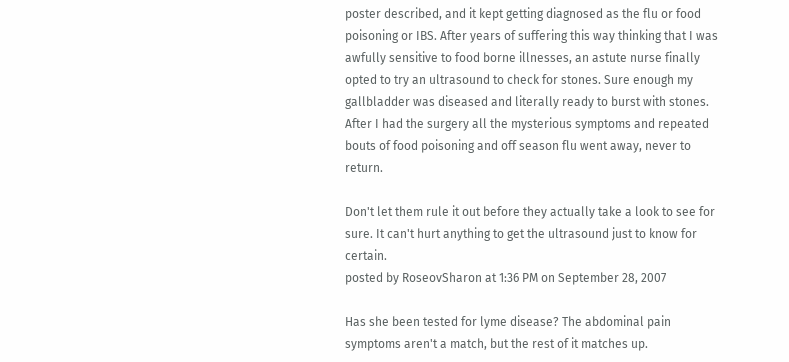poster described, and it kept getting diagnosed as the flu or food poisoning or IBS. After years of suffering this way thinking that I was awfully sensitive to food borne illnesses, an astute nurse finally opted to try an ultrasound to check for stones. Sure enough my gallbladder was diseased and literally ready to burst with stones. After I had the surgery all the mysterious symptoms and repeated bouts of food poisoning and off season flu went away, never to return.

Don't let them rule it out before they actually take a look to see for sure. It can't hurt anything to get the ultrasound just to know for certain.
posted by RoseovSharon at 1:36 PM on September 28, 2007

Has she been tested for lyme disease? The abdominal pain symptoms aren't a match, but the rest of it matches up.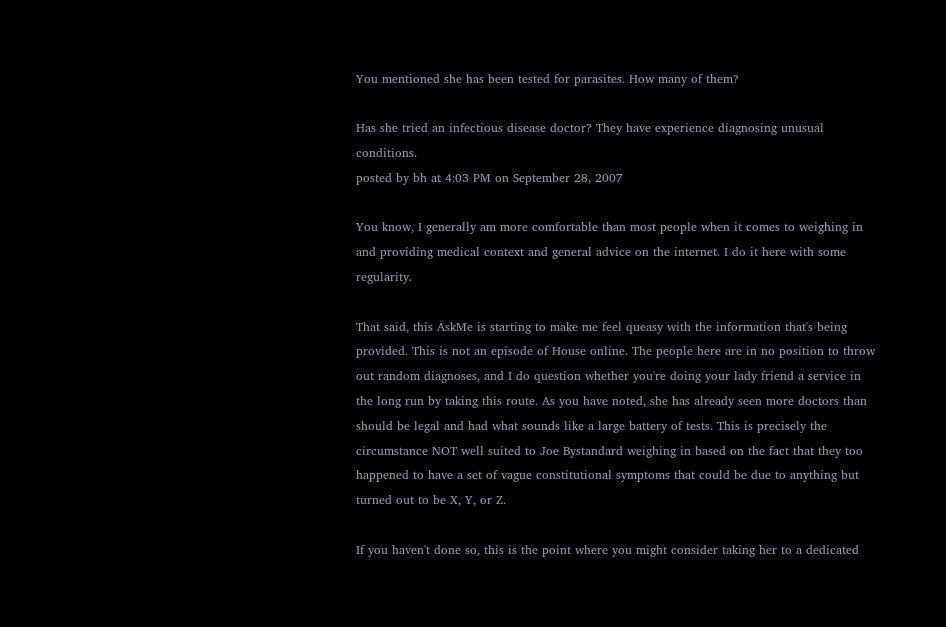You mentioned she has been tested for parasites. How many of them?

Has she tried an infectious disease doctor? They have experience diagnosing unusual conditions.
posted by bh at 4:03 PM on September 28, 2007

You know, I generally am more comfortable than most people when it comes to weighing in and providing medical context and general advice on the internet. I do it here with some regularity.

That said, this AskMe is starting to make me feel queasy with the information that's being provided. This is not an episode of House online. The people here are in no position to throw out random diagnoses, and I do question whether you're doing your lady friend a service in the long run by taking this route. As you have noted, she has already seen more doctors than should be legal and had what sounds like a large battery of tests. This is precisely the circumstance NOT well suited to Joe Bystandard weighing in based on the fact that they too happened to have a set of vague constitutional symptoms that could be due to anything but turned out to be X, Y, or Z.

If you haven't done so, this is the point where you might consider taking her to a dedicated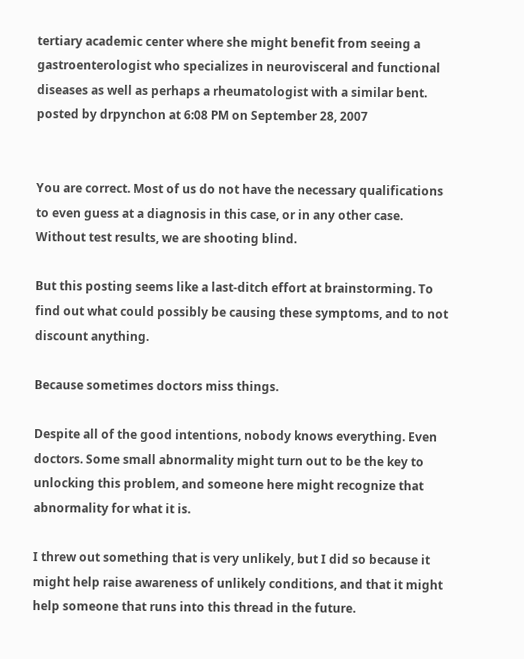tertiary academic center where she might benefit from seeing a gastroenterologist who specializes in neurovisceral and functional diseases as well as perhaps a rheumatologist with a similar bent.
posted by drpynchon at 6:08 PM on September 28, 2007


You are correct. Most of us do not have the necessary qualifications to even guess at a diagnosis in this case, or in any other case. Without test results, we are shooting blind.

But this posting seems like a last-ditch effort at brainstorming. To find out what could possibly be causing these symptoms, and to not discount anything.

Because sometimes doctors miss things.

Despite all of the good intentions, nobody knows everything. Even doctors. Some small abnormality might turn out to be the key to unlocking this problem, and someone here might recognize that abnormality for what it is.

I threw out something that is very unlikely, but I did so because it might help raise awareness of unlikely conditions, and that it might help someone that runs into this thread in the future.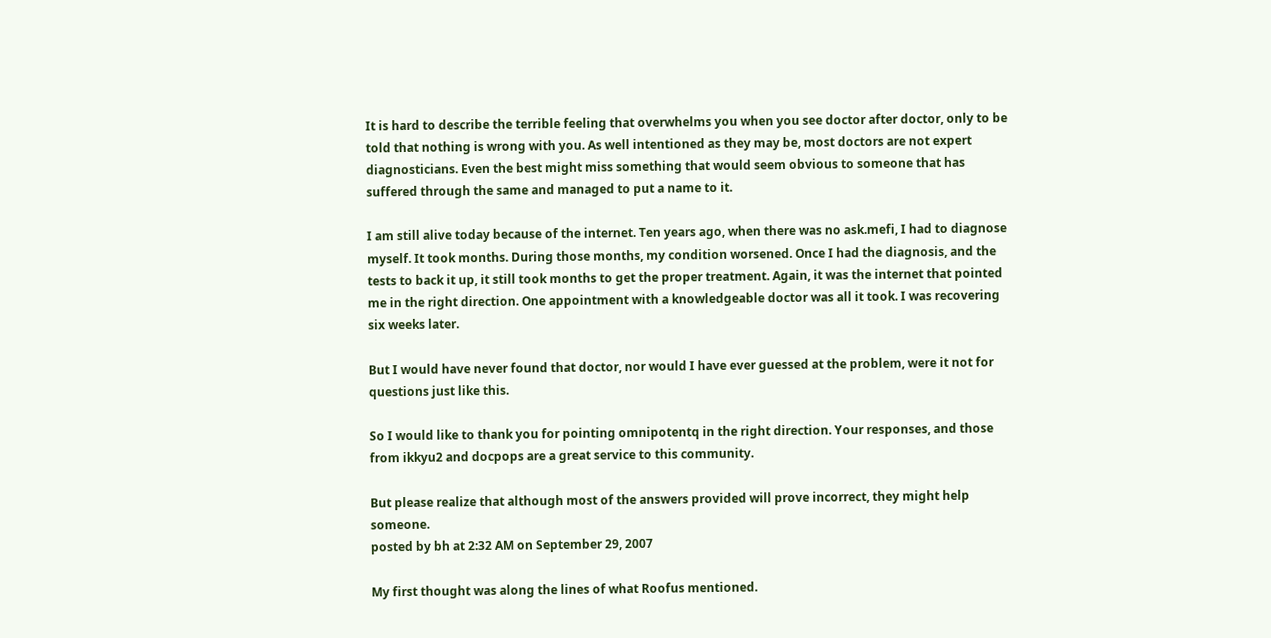It is hard to describe the terrible feeling that overwhelms you when you see doctor after doctor, only to be told that nothing is wrong with you. As well intentioned as they may be, most doctors are not expert diagnosticians. Even the best might miss something that would seem obvious to someone that has suffered through the same and managed to put a name to it.

I am still alive today because of the internet. Ten years ago, when there was no ask.mefi, I had to diagnose myself. It took months. During those months, my condition worsened. Once I had the diagnosis, and the tests to back it up, it still took months to get the proper treatment. Again, it was the internet that pointed me in the right direction. One appointment with a knowledgeable doctor was all it took. I was recovering six weeks later.

But I would have never found that doctor, nor would I have ever guessed at the problem, were it not for questions just like this.

So I would like to thank you for pointing omnipotentq in the right direction. Your responses, and those from ikkyu2 and docpops are a great service to this community.

But please realize that although most of the answers provided will prove incorrect, they might help someone.
posted by bh at 2:32 AM on September 29, 2007

My first thought was along the lines of what Roofus mentioned.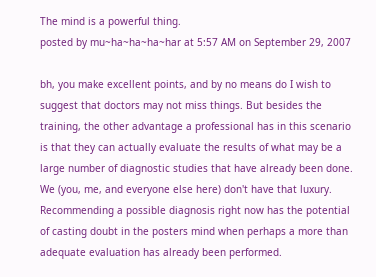The mind is a powerful thing.
posted by mu~ha~ha~ha~har at 5:57 AM on September 29, 2007

bh, you make excellent points, and by no means do I wish to suggest that doctors may not miss things. But besides the training, the other advantage a professional has in this scenario is that they can actually evaluate the results of what may be a large number of diagnostic studies that have already been done. We (you, me, and everyone else here) don't have that luxury. Recommending a possible diagnosis right now has the potential of casting doubt in the posters mind when perhaps a more than adequate evaluation has already been performed.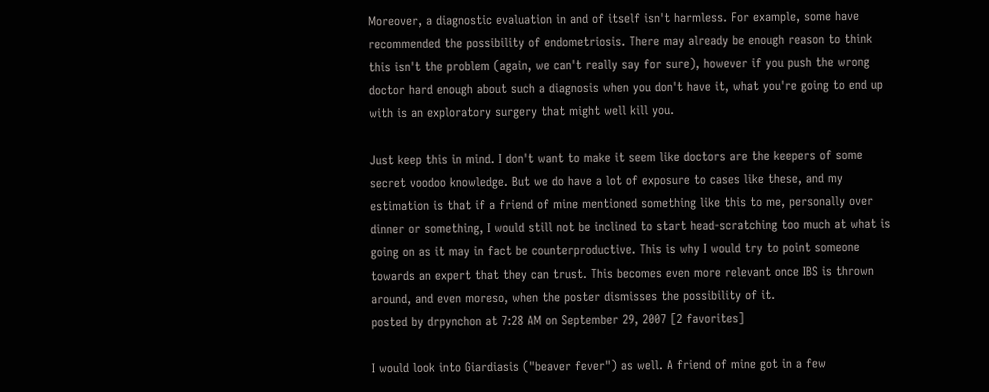Moreover, a diagnostic evaluation in and of itself isn't harmless. For example, some have recommended the possibility of endometriosis. There may already be enough reason to think this isn't the problem (again, we can't really say for sure), however if you push the wrong doctor hard enough about such a diagnosis when you don't have it, what you're going to end up with is an exploratory surgery that might well kill you.

Just keep this in mind. I don't want to make it seem like doctors are the keepers of some secret voodoo knowledge. But we do have a lot of exposure to cases like these, and my estimation is that if a friend of mine mentioned something like this to me, personally over dinner or something, I would still not be inclined to start head-scratching too much at what is going on as it may in fact be counterproductive. This is why I would try to point someone towards an expert that they can trust. This becomes even more relevant once IBS is thrown around, and even moreso, when the poster dismisses the possibility of it.
posted by drpynchon at 7:28 AM on September 29, 2007 [2 favorites]

I would look into Giardiasis ("beaver fever") as well. A friend of mine got in a few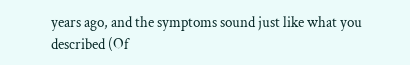years ago, and the symptoms sound just like what you described (Of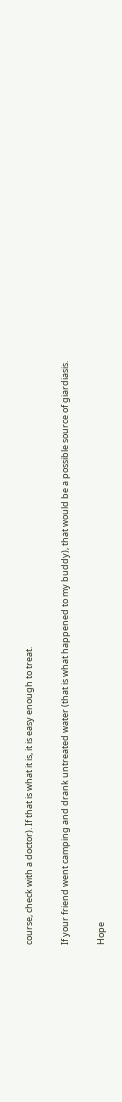course, check with a doctor). If that is what it is, it is easy enough to treat.

If your friend went camping and drank untreated water (that is what happened to my buddy), that would be a possible source of giardiasis.

Hope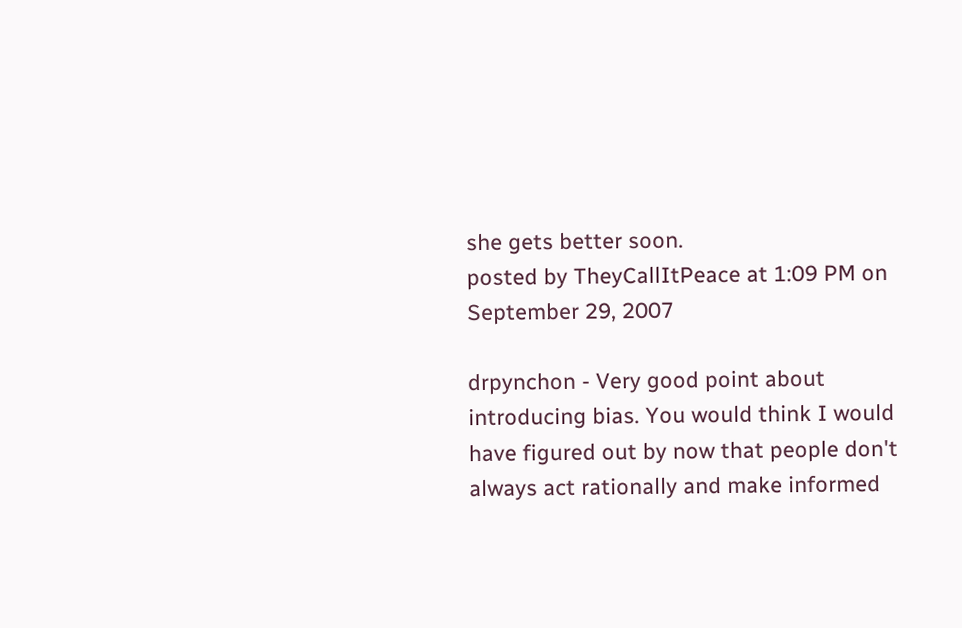she gets better soon.
posted by TheyCallItPeace at 1:09 PM on September 29, 2007

drpynchon - Very good point about introducing bias. You would think I would have figured out by now that people don't always act rationally and make informed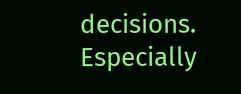decisions. Especially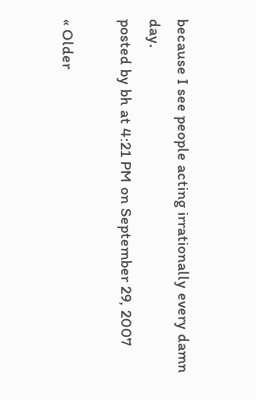because I see people acting irrationally every damn day.
posted by bh at 4:21 PM on September 29, 2007

« Older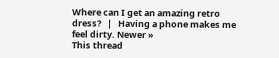Where can I get an amazing retro dress?   |   Having a phone makes me feel dirty. Newer »
This thread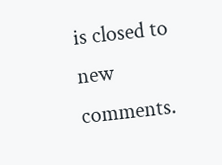is closed to new comments.